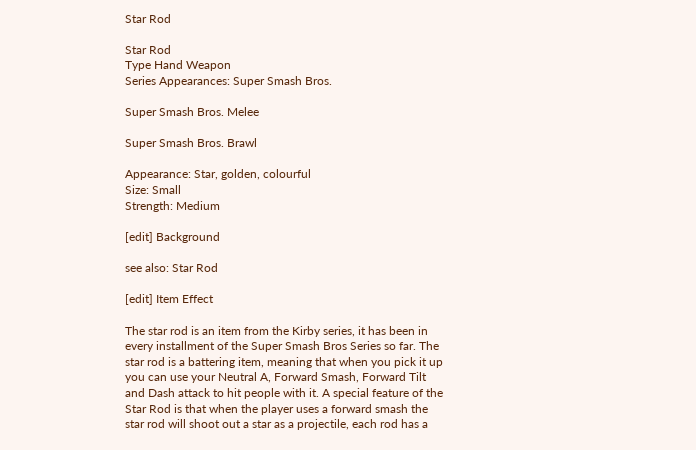Star Rod

Star Rod
Type Hand Weapon
Series Appearances: Super Smash Bros.

Super Smash Bros. Melee

Super Smash Bros. Brawl

Appearance: Star, golden, colourful
Size: Small
Strength: Medium

[edit] Background

see also: Star Rod

[edit] Item Effect

The star rod is an item from the Kirby series, it has been in every installment of the Super Smash Bros Series so far. The star rod is a battering item, meaning that when you pick it up you can use your Neutral A, Forward Smash, Forward Tilt and Dash attack to hit people with it. A special feature of the Star Rod is that when the player uses a forward smash the star rod will shoot out a star as a projectile, each rod has a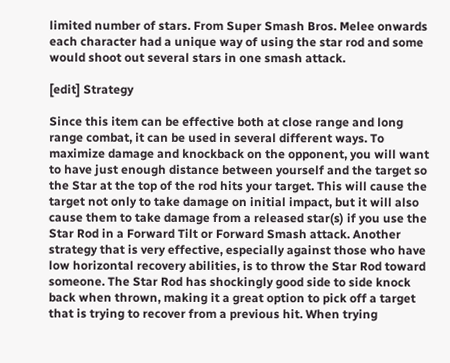limited number of stars. From Super Smash Bros. Melee onwards each character had a unique way of using the star rod and some would shoot out several stars in one smash attack.

[edit] Strategy

Since this item can be effective both at close range and long range combat, it can be used in several different ways. To maximize damage and knockback on the opponent, you will want to have just enough distance between yourself and the target so the Star at the top of the rod hits your target. This will cause the target not only to take damage on initial impact, but it will also cause them to take damage from a released star(s) if you use the Star Rod in a Forward Tilt or Forward Smash attack. Another strategy that is very effective, especially against those who have low horizontal recovery abilities, is to throw the Star Rod toward someone. The Star Rod has shockingly good side to side knock back when thrown, making it a great option to pick off a target that is trying to recover from a previous hit. When trying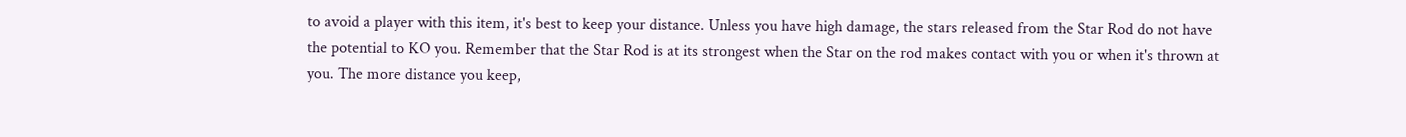to avoid a player with this item, it's best to keep your distance. Unless you have high damage, the stars released from the Star Rod do not have the potential to KO you. Remember that the Star Rod is at its strongest when the Star on the rod makes contact with you or when it's thrown at you. The more distance you keep,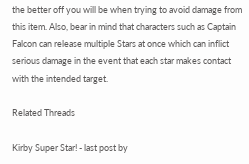the better off you will be when trying to avoid damage from this item. Also, bear in mind that characters such as Captain Falcon can release multiple Stars at once which can inflict serious damage in the event that each star makes contact with the intended target.

Related Threads

Kirby Super Star! - last post by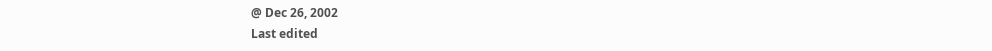@ Dec 26, 2002
Last edited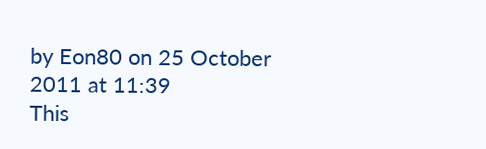by Eon80 on 25 October 2011 at 11:39
This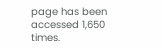page has been accessed 1,650 times.